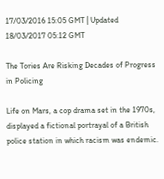17/03/2016 15:05 GMT | Updated 18/03/2017 05:12 GMT

The Tories Are Risking Decades of Progress in Policing

Life on Mars, a cop drama set in the 1970s, displayed a fictional portrayal of a British police station in which racism was endemic.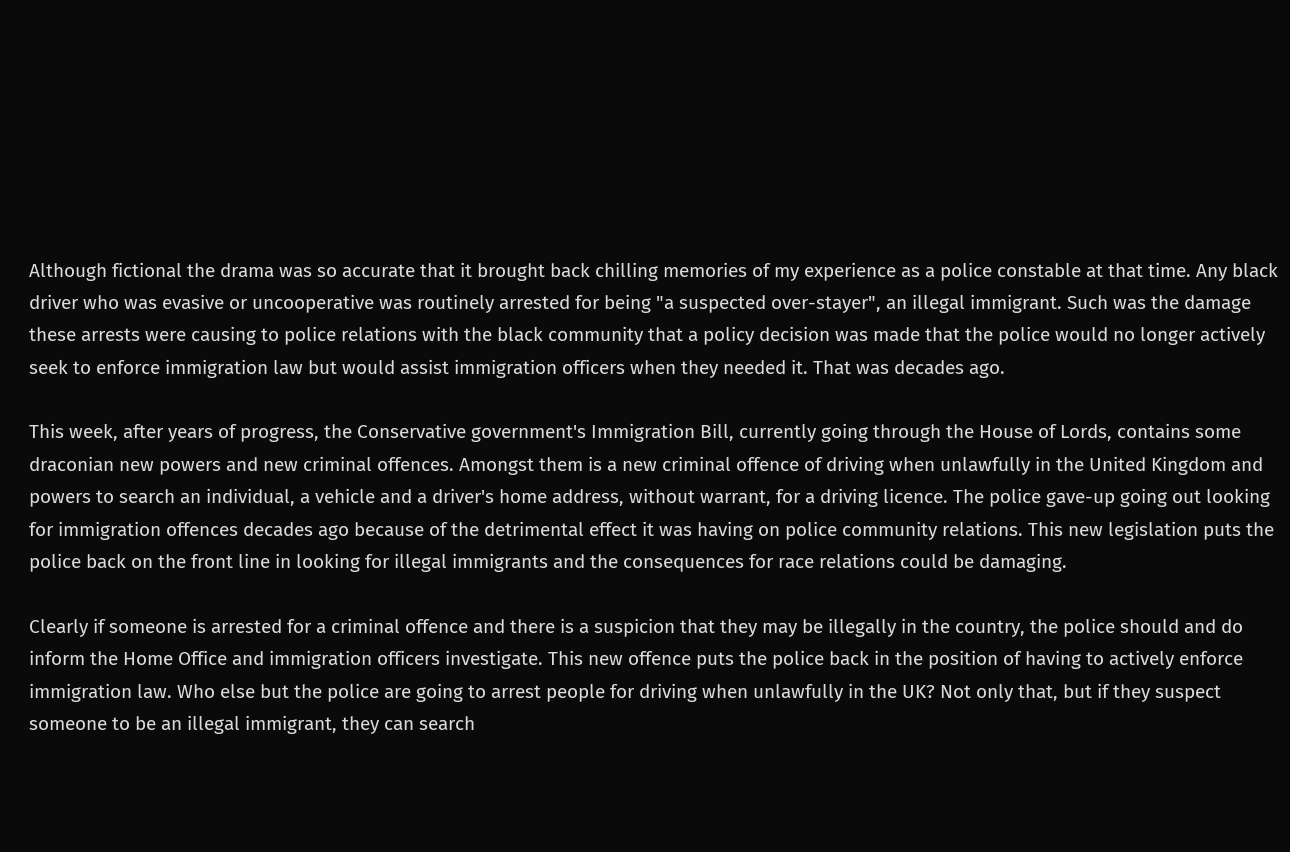Although fictional the drama was so accurate that it brought back chilling memories of my experience as a police constable at that time. Any black driver who was evasive or uncooperative was routinely arrested for being "a suspected over-stayer", an illegal immigrant. Such was the damage these arrests were causing to police relations with the black community that a policy decision was made that the police would no longer actively seek to enforce immigration law but would assist immigration officers when they needed it. That was decades ago.

This week, after years of progress, the Conservative government's Immigration Bill, currently going through the House of Lords, contains some draconian new powers and new criminal offences. Amongst them is a new criminal offence of driving when unlawfully in the United Kingdom and powers to search an individual, a vehicle and a driver's home address, without warrant, for a driving licence. The police gave-up going out looking for immigration offences decades ago because of the detrimental effect it was having on police community relations. This new legislation puts the police back on the front line in looking for illegal immigrants and the consequences for race relations could be damaging.

Clearly if someone is arrested for a criminal offence and there is a suspicion that they may be illegally in the country, the police should and do inform the Home Office and immigration officers investigate. This new offence puts the police back in the position of having to actively enforce immigration law. Who else but the police are going to arrest people for driving when unlawfully in the UK? Not only that, but if they suspect someone to be an illegal immigrant, they can search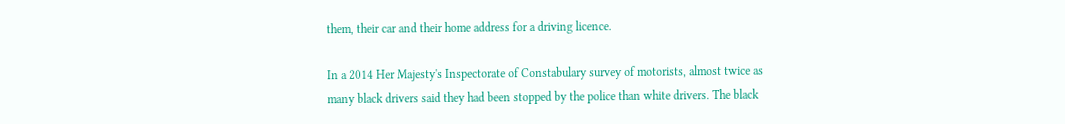them, their car and their home address for a driving licence.

In a 2014 Her Majesty's Inspectorate of Constabulary survey of motorists, almost twice as many black drivers said they had been stopped by the police than white drivers. The black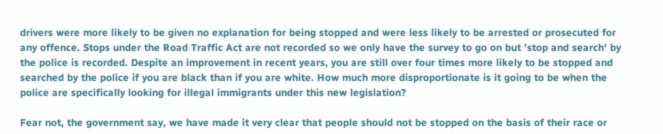drivers were more likely to be given no explanation for being stopped and were less likely to be arrested or prosecuted for any offence. Stops under the Road Traffic Act are not recorded so we only have the survey to go on but 'stop and search' by the police is recorded. Despite an improvement in recent years, you are still over four times more likely to be stopped and searched by the police if you are black than if you are white. How much more disproportionate is it going to be when the police are specifically looking for illegal immigrants under this new legislation?

Fear not, the government say, we have made it very clear that people should not be stopped on the basis of their race or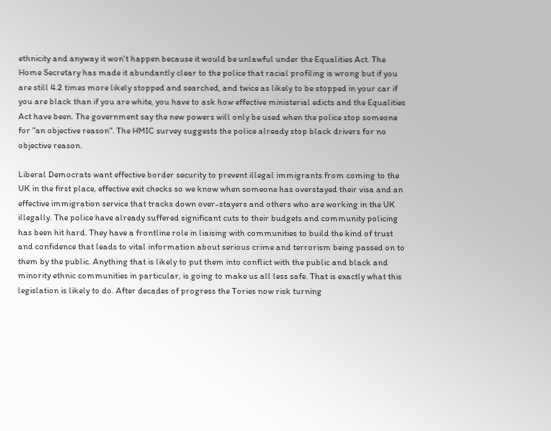ethnicity and anyway it won't happen because it would be unlawful under the Equalities Act. The Home Secretary has made it abundantly clear to the police that racial profiling is wrong but if you are still 4.2 times more likely stopped and searched, and twice as likely to be stopped in your car if you are black than if you are white, you have to ask how effective ministerial edicts and the Equalities Act have been. The government say the new powers will only be used when the police stop someone for "an objective reason". The HMIC survey suggests the police already stop black drivers for no objective reason.

Liberal Democrats want effective border security to prevent illegal immigrants from coming to the UK in the first place, effective exit checks so we know when someone has overstayed their visa and an effective immigration service that tracks down over-stayers and others who are working in the UK illegally. The police have already suffered significant cuts to their budgets and community policing has been hit hard. They have a frontline role in liaising with communities to build the kind of trust and confidence that leads to vital information about serious crime and terrorism being passed on to them by the public. Anything that is likely to put them into conflict with the public and black and minority ethnic communities in particular, is going to make us all less safe. That is exactly what this legislation is likely to do. After decades of progress the Tories now risk turning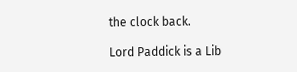the clock back.

Lord Paddick is a Lib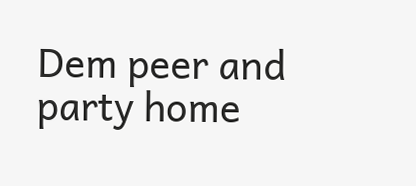Dem peer and party home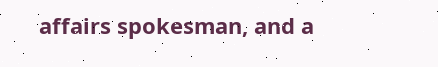affairs spokesman, and a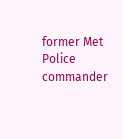former Met Police commander